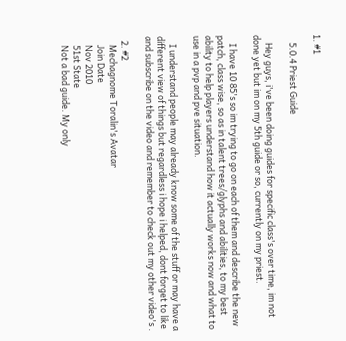1. #1

    5.0.4 Priest Guide

    Hey guys, i've been doing guides for specific class's over time, im not done yet but im on my 5th guide or so, currently on my priest.

    I have 10 85's so im trying to go on each of them and describe the new patch, class wise, so as in talent trees/glyphs and abilities, to my best ability to help players understand how it actually works now and what to use in a pvp and pve situation.

    I understand people may already know some of the stuff or may have a different view of things but regardless i hope i helped, dont forget to like and subscribe on the video and remember to check out my other video's .

  2. #2
    Mechagnome Toralin's Avatar
    Join Date
    Nov 2010
    51st State
    Not a bad guide. My only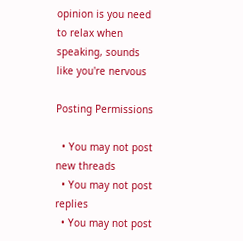opinion is you need to relax when speaking, sounds like you're nervous

Posting Permissions

  • You may not post new threads
  • You may not post replies
  • You may not post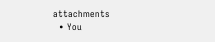attachments
  • You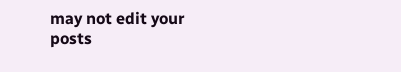may not edit your posts